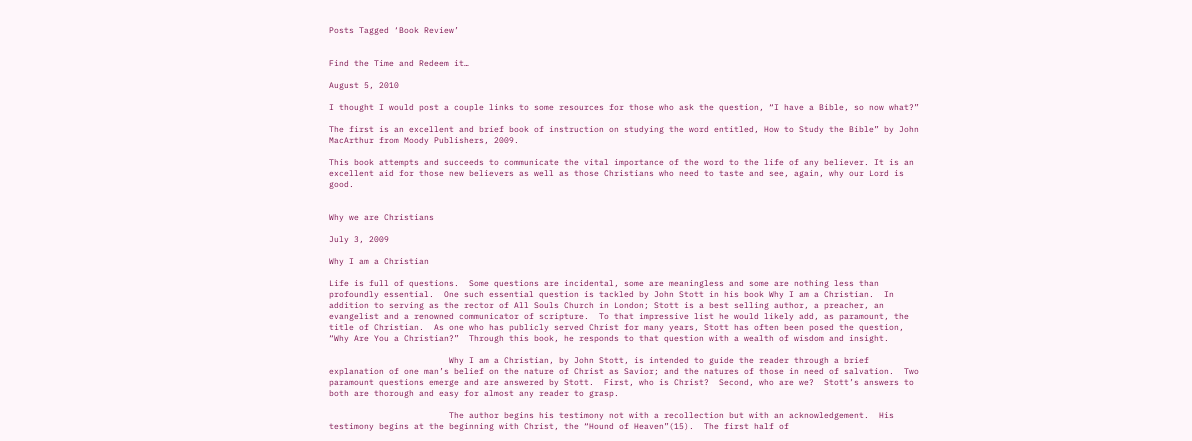Posts Tagged ‘Book Review’


Find the Time and Redeem it…

August 5, 2010

I thought I would post a couple links to some resources for those who ask the question, “I have a Bible, so now what?”

The first is an excellent and brief book of instruction on studying the word entitled, How to Study the Bible” by John MacArthur from Moody Publishers, 2009.

This book attempts and succeeds to communicate the vital importance of the word to the life of any believer. It is an excellent aid for those new believers as well as those Christians who need to taste and see, again, why our Lord is good.


Why we are Christians

July 3, 2009

Why I am a Christian

Life is full of questions.  Some questions are incidental, some are meaningless and some are nothing less than profoundly essential.  One such essential question is tackled by John Stott in his book Why I am a Christian.  In addition to serving as the rector of All Souls Church in London; Stott is a best selling author, a preacher, an evangelist and a renowned communicator of scripture.  To that impressive list he would likely add, as paramount, the title of Christian.  As one who has publicly served Christ for many years, Stott has often been posed the question, “Why Are You a Christian?”  Through this book, he responds to that question with a wealth of wisdom and insight.

                        Why I am a Christian, by John Stott, is intended to guide the reader through a brief explanation of one man’s belief on the nature of Christ as Savior; and the natures of those in need of salvation.  Two paramount questions emerge and are answered by Stott.  First, who is Christ?  Second, who are we?  Stott’s answers to both are thorough and easy for almost any reader to grasp.

                        The author begins his testimony not with a recollection but with an acknowledgement.  His testimony begins at the beginning with Christ, the “Hound of Heaven”(15).  The first half of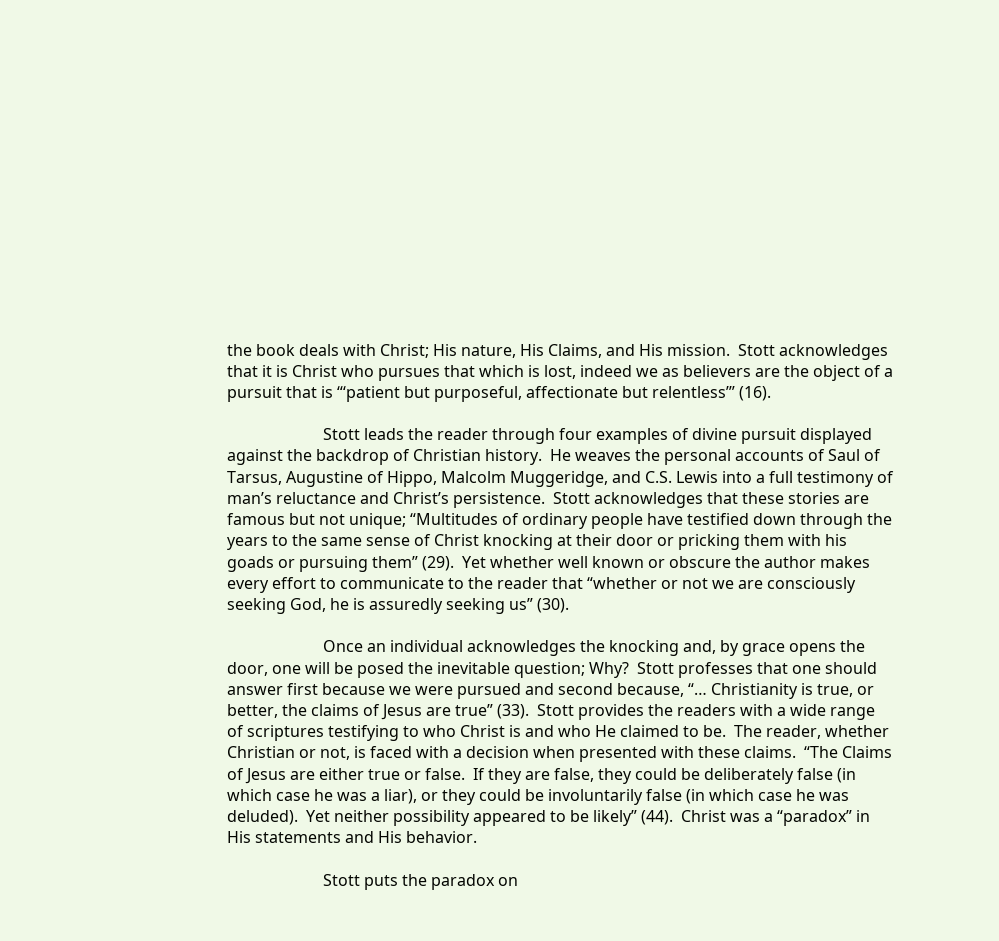the book deals with Christ; His nature, His Claims, and His mission.  Stott acknowledges that it is Christ who pursues that which is lost, indeed we as believers are the object of a pursuit that is “‘patient but purposeful, affectionate but relentless’” (16).

                        Stott leads the reader through four examples of divine pursuit displayed against the backdrop of Christian history.  He weaves the personal accounts of Saul of Tarsus, Augustine of Hippo, Malcolm Muggeridge, and C.S. Lewis into a full testimony of man’s reluctance and Christ’s persistence.  Stott acknowledges that these stories are famous but not unique; “Multitudes of ordinary people have testified down through the years to the same sense of Christ knocking at their door or pricking them with his goads or pursuing them” (29).  Yet whether well known or obscure the author makes every effort to communicate to the reader that “whether or not we are consciously seeking God, he is assuredly seeking us” (30).

                        Once an individual acknowledges the knocking and, by grace opens the door, one will be posed the inevitable question; Why?  Stott professes that one should answer first because we were pursued and second because, “… Christianity is true, or better, the claims of Jesus are true” (33).  Stott provides the readers with a wide range of scriptures testifying to who Christ is and who He claimed to be.  The reader, whether Christian or not, is faced with a decision when presented with these claims.  “The Claims of Jesus are either true or false.  If they are false, they could be deliberately false (in which case he was a liar), or they could be involuntarily false (in which case he was deluded).  Yet neither possibility appeared to be likely” (44).  Christ was a “paradox” in His statements and His behavior.

                        Stott puts the paradox on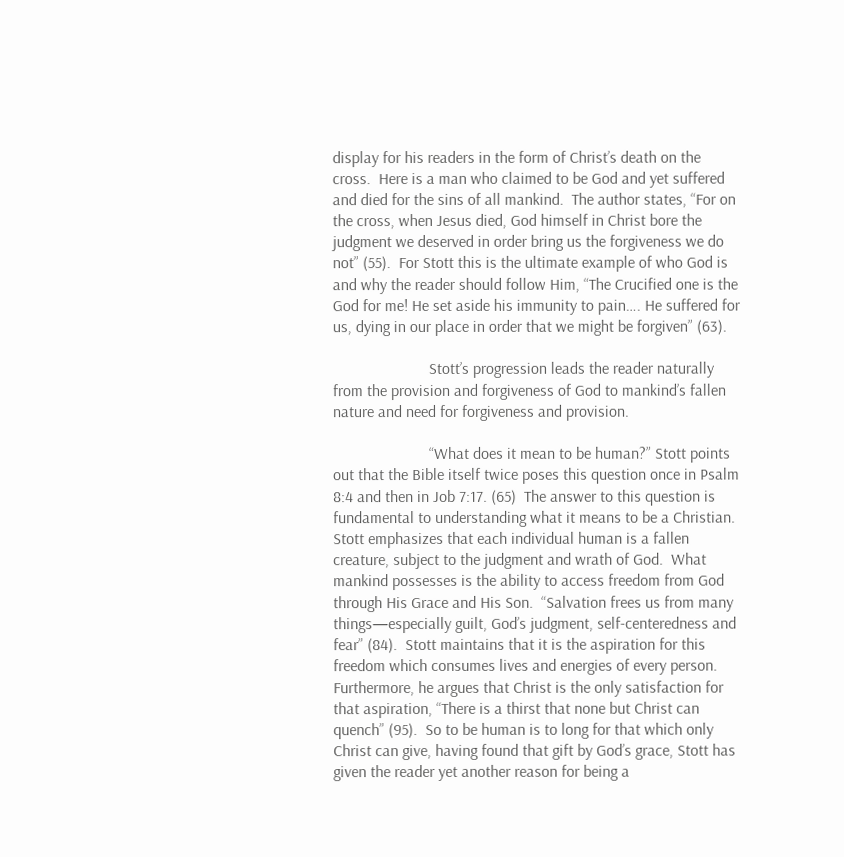display for his readers in the form of Christ’s death on the cross.  Here is a man who claimed to be God and yet suffered and died for the sins of all mankind.  The author states, “For on the cross, when Jesus died, God himself in Christ bore the judgment we deserved in order bring us the forgiveness we do not” (55).  For Stott this is the ultimate example of who God is and why the reader should follow Him, “The Crucified one is the God for me! He set aside his immunity to pain…. He suffered for us, dying in our place in order that we might be forgiven” (63).

                        Stott’s progression leads the reader naturally from the provision and forgiveness of God to mankind’s fallen nature and need for forgiveness and provision.

                        “What does it mean to be human?” Stott points out that the Bible itself twice poses this question once in Psalm 8:4 and then in Job 7:17. (65)  The answer to this question is fundamental to understanding what it means to be a Christian.  Stott emphasizes that each individual human is a fallen creature, subject to the judgment and wrath of God.  What mankind possesses is the ability to access freedom from God through His Grace and His Son.  “Salvation frees us from many things—especially guilt, God’s judgment, self-centeredness and fear” (84).  Stott maintains that it is the aspiration for this freedom which consumes lives and energies of every person.  Furthermore, he argues that Christ is the only satisfaction for that aspiration, “There is a thirst that none but Christ can quench” (95).  So to be human is to long for that which only Christ can give, having found that gift by God’s grace, Stott has given the reader yet another reason for being a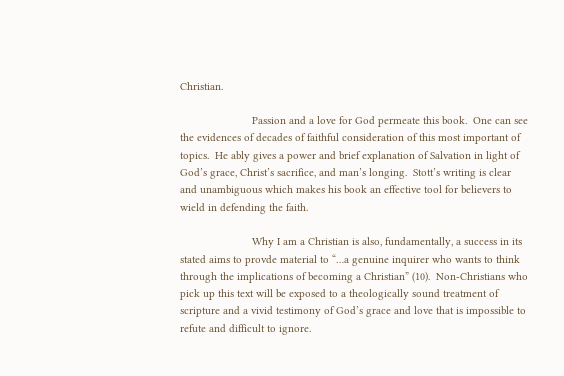Christian.

                        Passion and a love for God permeate this book.  One can see the evidences of decades of faithful consideration of this most important of topics.  He ably gives a power and brief explanation of Salvation in light of God’s grace, Christ’s sacrifice, and man’s longing.  Stott’s writing is clear and unambiguous which makes his book an effective tool for believers to wield in defending the faith.

                        Why I am a Christian is also, fundamentally, a success in its stated aims to provde material to “…a genuine inquirer who wants to think through the implications of becoming a Christian” (10).  Non-Christians who pick up this text will be exposed to a theologically sound treatment of scripture and a vivid testimony of God’s grace and love that is impossible to refute and difficult to ignore.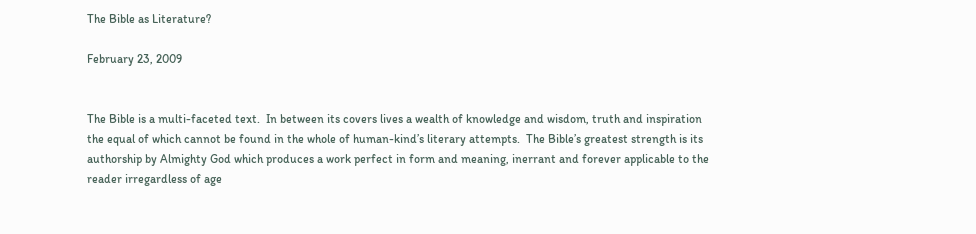The Bible as Literature?

February 23, 2009


The Bible is a multi-faceted text.  In between its covers lives a wealth of knowledge and wisdom, truth and inspiration the equal of which cannot be found in the whole of human-kind’s literary attempts.  The Bible’s greatest strength is its authorship by Almighty God which produces a work perfect in form and meaning, inerrant and forever applicable to the reader irregardless of age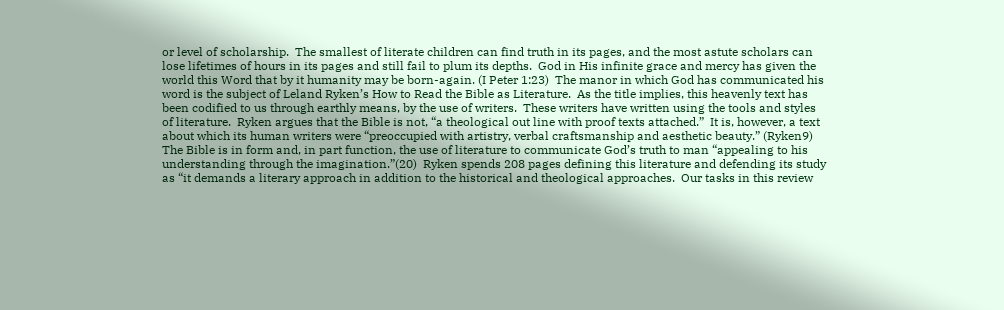or level of scholarship.  The smallest of literate children can find truth in its pages, and the most astute scholars can lose lifetimes of hours in its pages and still fail to plum its depths.  God in His infinite grace and mercy has given the world this Word that by it humanity may be born-again. (I Peter 1:23)  The manor in which God has communicated his word is the subject of Leland Ryken’s How to Read the Bible as Literature.  As the title implies, this heavenly text has been codified to us through earthly means, by the use of writers.  These writers have written using the tools and styles of literature.  Ryken argues that the Bible is not, “a theological out line with proof texts attached.”  It is, however, a text about which its human writers were “preoccupied with artistry, verbal craftsmanship and aesthetic beauty.” (Ryken9)  The Bible is in form and, in part function, the use of literature to communicate God’s truth to man “appealing to his understanding through the imagination.”(20)  Ryken spends 208 pages defining this literature and defending its study as “it demands a literary approach in addition to the historical and theological approaches.  Our tasks in this review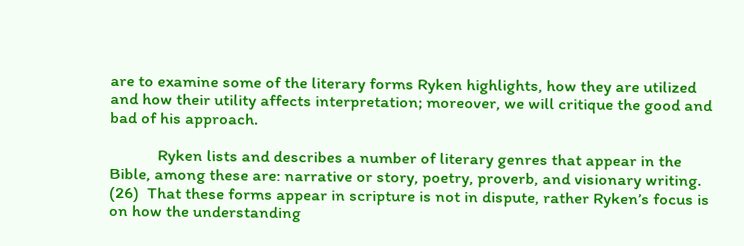are to examine some of the literary forms Ryken highlights, how they are utilized and how their utility affects interpretation; moreover, we will critique the good and bad of his approach.

            Ryken lists and describes a number of literary genres that appear in the Bible, among these are: narrative or story, poetry, proverb, and visionary writing. (26)  That these forms appear in scripture is not in dispute, rather Ryken’s focus is on how the understanding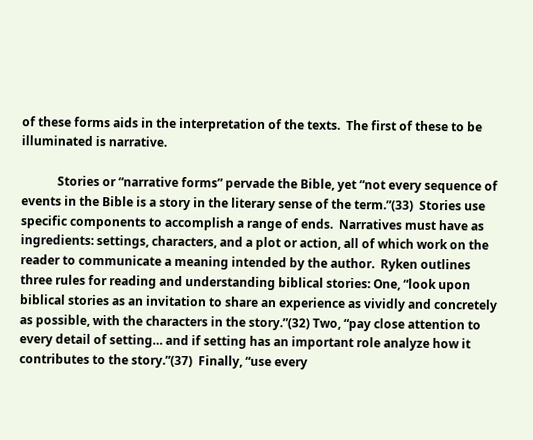of these forms aids in the interpretation of the texts.  The first of these to be illuminated is narrative.

            Stories or “narrative forms” pervade the Bible, yet “not every sequence of events in the Bible is a story in the literary sense of the term.”(33)  Stories use specific components to accomplish a range of ends.  Narratives must have as ingredients: settings, characters, and a plot or action, all of which work on the reader to communicate a meaning intended by the author.  Ryken outlines three rules for reading and understanding biblical stories: One, “look upon biblical stories as an invitation to share an experience as vividly and concretely as possible, with the characters in the story.”(32) Two, “pay close attention to every detail of setting… and if setting has an important role analyze how it contributes to the story.”(37)  Finally, “use every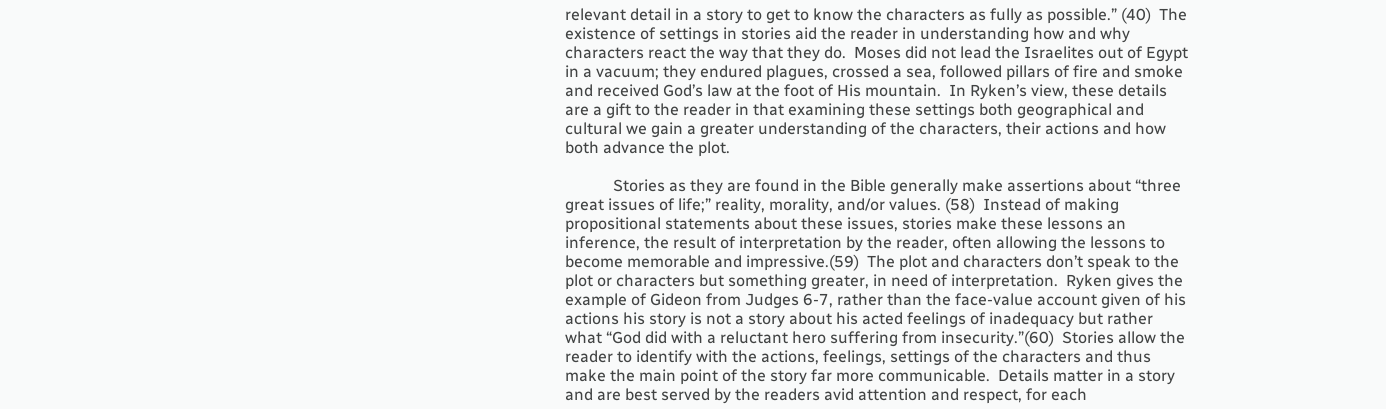relevant detail in a story to get to know the characters as fully as possible.” (40)  The existence of settings in stories aid the reader in understanding how and why characters react the way that they do.  Moses did not lead the Israelites out of Egypt in a vacuum; they endured plagues, crossed a sea, followed pillars of fire and smoke and received God’s law at the foot of His mountain.  In Ryken’s view, these details are a gift to the reader in that examining these settings both geographical and cultural we gain a greater understanding of the characters, their actions and how both advance the plot.

            Stories as they are found in the Bible generally make assertions about “three great issues of life;” reality, morality, and/or values. (58)  Instead of making propositional statements about these issues, stories make these lessons an inference, the result of interpretation by the reader, often allowing the lessons to become memorable and impressive.(59)  The plot and characters don’t speak to the plot or characters but something greater, in need of interpretation.  Ryken gives the example of Gideon from Judges 6-7, rather than the face-value account given of his actions his story is not a story about his acted feelings of inadequacy but rather what “God did with a reluctant hero suffering from insecurity.”(60)  Stories allow the reader to identify with the actions, feelings, settings of the characters and thus make the main point of the story far more communicable.  Details matter in a story and are best served by the readers avid attention and respect, for each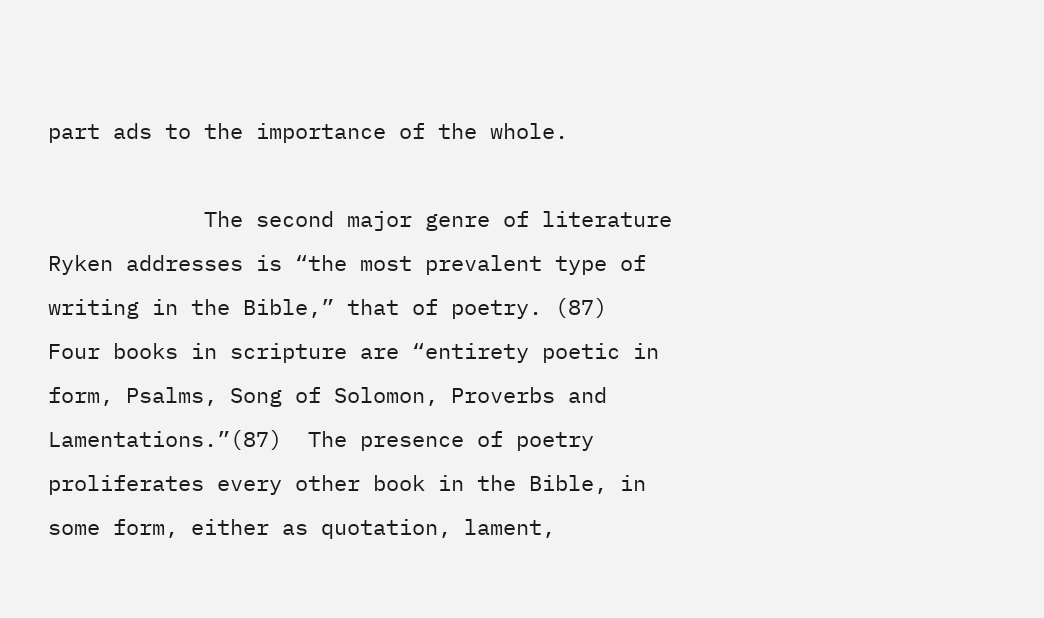part ads to the importance of the whole.

            The second major genre of literature Ryken addresses is “the most prevalent type of writing in the Bible,” that of poetry. (87)  Four books in scripture are “entirety poetic in form, Psalms, Song of Solomon, Proverbs and Lamentations.”(87)  The presence of poetry proliferates every other book in the Bible, in some form, either as quotation, lament,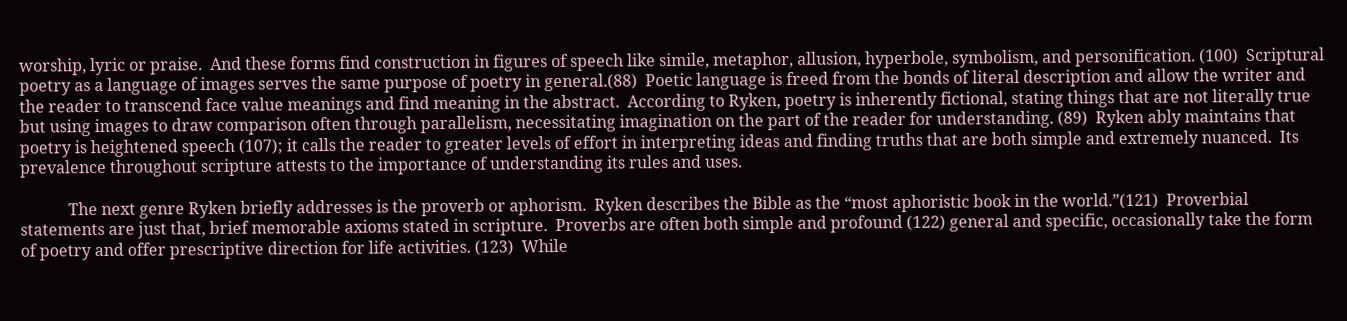worship, lyric or praise.  And these forms find construction in figures of speech like simile, metaphor, allusion, hyperbole, symbolism, and personification. (100)  Scriptural poetry as a language of images serves the same purpose of poetry in general.(88)  Poetic language is freed from the bonds of literal description and allow the writer and the reader to transcend face value meanings and find meaning in the abstract.  According to Ryken, poetry is inherently fictional, stating things that are not literally true but using images to draw comparison often through parallelism, necessitating imagination on the part of the reader for understanding. (89)  Ryken ably maintains that poetry is heightened speech (107); it calls the reader to greater levels of effort in interpreting ideas and finding truths that are both simple and extremely nuanced.  Its prevalence throughout scripture attests to the importance of understanding its rules and uses.

            The next genre Ryken briefly addresses is the proverb or aphorism.  Ryken describes the Bible as the “most aphoristic book in the world.”(121)  Proverbial statements are just that, brief memorable axioms stated in scripture.  Proverbs are often both simple and profound (122) general and specific, occasionally take the form of poetry and offer prescriptive direction for life activities. (123)  While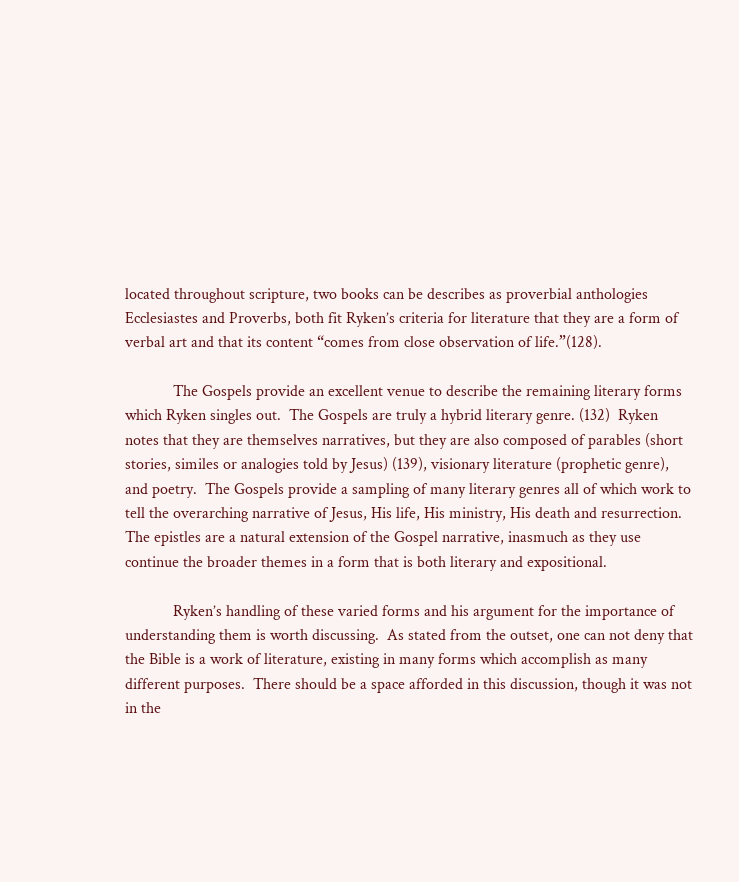located throughout scripture, two books can be describes as proverbial anthologies Ecclesiastes and Proverbs, both fit Ryken’s criteria for literature that they are a form of verbal art and that its content “comes from close observation of life.”(128).

            The Gospels provide an excellent venue to describe the remaining literary forms which Ryken singles out.  The Gospels are truly a hybrid literary genre. (132)  Ryken notes that they are themselves narratives, but they are also composed of parables (short stories, similes or analogies told by Jesus) (139), visionary literature (prophetic genre), and poetry.  The Gospels provide a sampling of many literary genres all of which work to tell the overarching narrative of Jesus, His life, His ministry, His death and resurrection.  The epistles are a natural extension of the Gospel narrative, inasmuch as they use continue the broader themes in a form that is both literary and expositional.

            Ryken’s handling of these varied forms and his argument for the importance of understanding them is worth discussing.  As stated from the outset, one can not deny that the Bible is a work of literature, existing in many forms which accomplish as many different purposes.  There should be a space afforded in this discussion, though it was not in the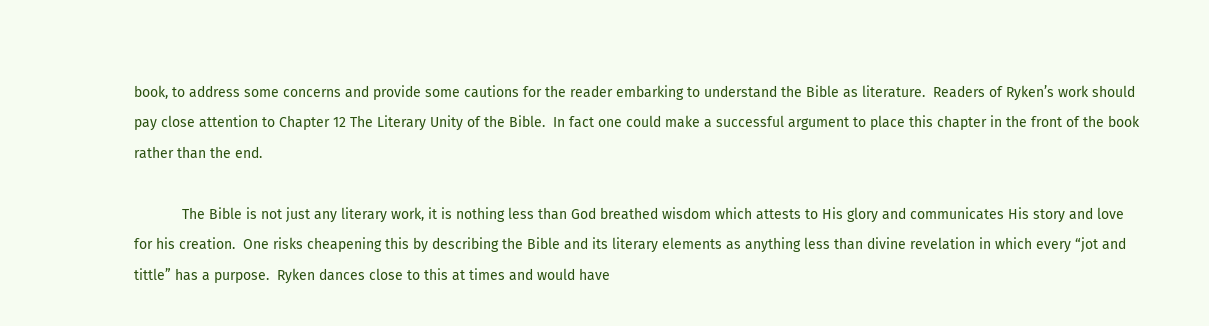book, to address some concerns and provide some cautions for the reader embarking to understand the Bible as literature.  Readers of Ryken’s work should pay close attention to Chapter 12 The Literary Unity of the Bible.  In fact one could make a successful argument to place this chapter in the front of the book rather than the end.

            The Bible is not just any literary work, it is nothing less than God breathed wisdom which attests to His glory and communicates His story and love for his creation.  One risks cheapening this by describing the Bible and its literary elements as anything less than divine revelation in which every “jot and tittle” has a purpose.  Ryken dances close to this at times and would have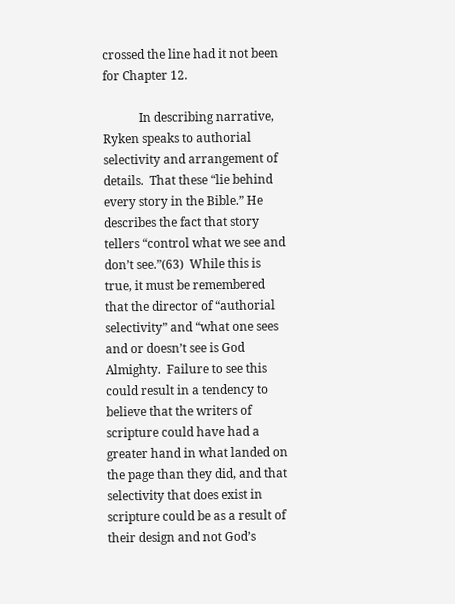crossed the line had it not been for Chapter 12.

            In describing narrative, Ryken speaks to authorial selectivity and arrangement of details.  That these “lie behind every story in the Bible.” He describes the fact that story tellers “control what we see and don’t see.”(63)  While this is true, it must be remembered that the director of “authorial selectivity” and “what one sees and or doesn’t see is God Almighty.  Failure to see this could result in a tendency to believe that the writers of scripture could have had a greater hand in what landed on the page than they did, and that selectivity that does exist in scripture could be as a result of their design and not God’s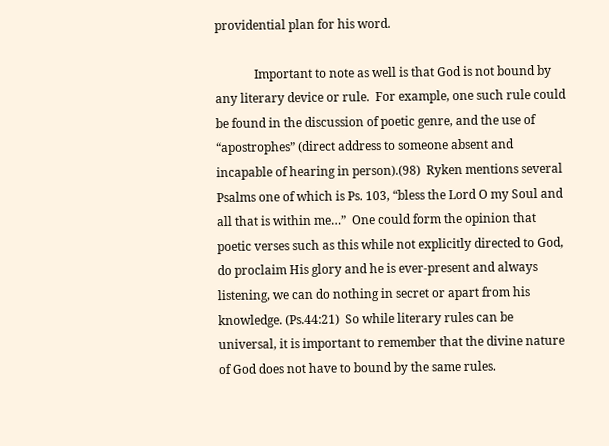providential plan for his word.

             Important to note as well is that God is not bound by any literary device or rule.  For example, one such rule could be found in the discussion of poetic genre, and the use of “apostrophes” (direct address to someone absent and incapable of hearing in person).(98)  Ryken mentions several Psalms one of which is Ps. 103, “bless the Lord O my Soul and all that is within me…”  One could form the opinion that poetic verses such as this while not explicitly directed to God, do proclaim His glory and he is ever-present and always listening, we can do nothing in secret or apart from his knowledge. (Ps.44:21)  So while literary rules can be universal, it is important to remember that the divine nature of God does not have to bound by the same rules.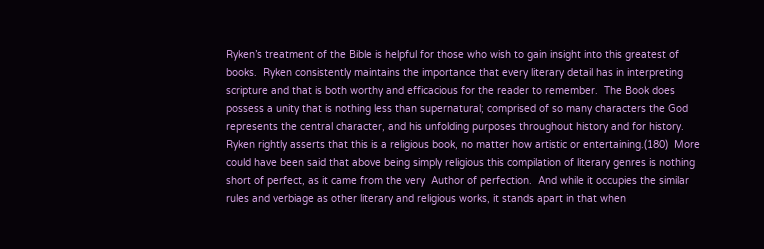Ryken’s treatment of the Bible is helpful for those who wish to gain insight into this greatest of books.  Ryken consistently maintains the importance that every literary detail has in interpreting scripture and that is both worthy and efficacious for the reader to remember.  The Book does possess a unity that is nothing less than supernatural; comprised of so many characters the God represents the central character, and his unfolding purposes throughout history and for history.  Ryken rightly asserts that this is a religious book, no matter how artistic or entertaining.(180)  More could have been said that above being simply religious this compilation of literary genres is nothing short of perfect, as it came from the very  Author of perfection.  And while it occupies the similar rules and verbiage as other literary and religious works, it stands apart in that when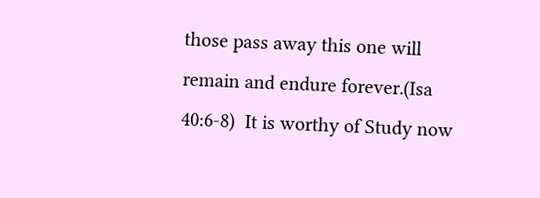those pass away this one will remain and endure forever.(Isa 40:6-8)  It is worthy of Study now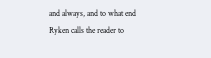and always, and to what end Ryken calls the reader to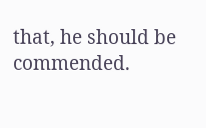that, he should be commended.